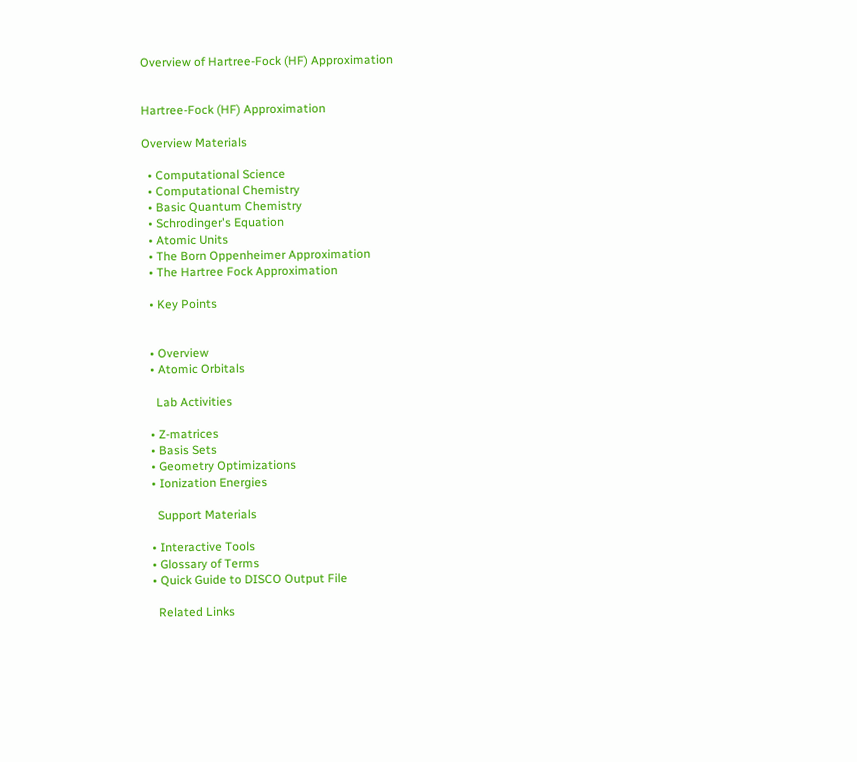Overview of Hartree-Fock (HF) Approximation


Hartree-Fock (HF) Approximation

Overview Materials

  • Computational Science
  • Computational Chemistry
  • Basic Quantum Chemistry
  • Schrodinger's Equation
  • Atomic Units
  • The Born Oppenheimer Approximation
  • The Hartree Fock Approximation

  • Key Points


  • Overview
  • Atomic Orbitals

    Lab Activities

  • Z-matrices
  • Basis Sets
  • Geometry Optimizations
  • Ionization Energies

    Support Materials

  • Interactive Tools
  • Glossary of Terms
  • Quick Guide to DISCO Output File

    Related Links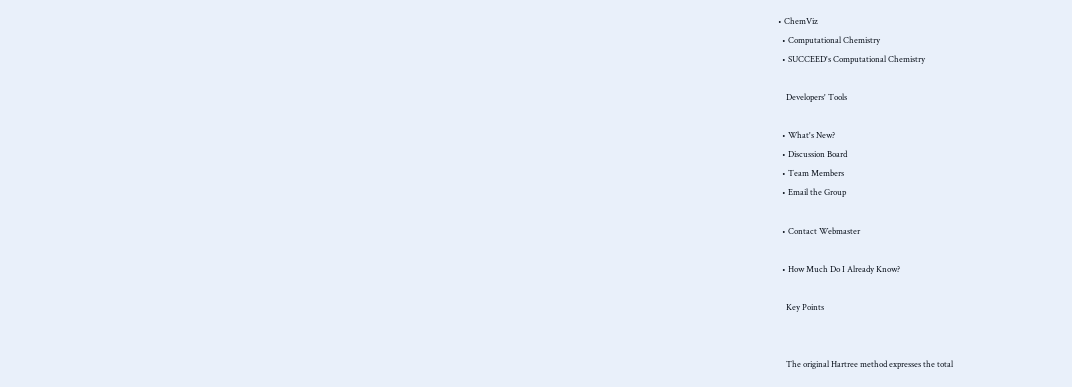• ChemViz
  • Computational Chemistry
  • SUCCEED's Computational Chemistry

    Developers' Tools

  • What's New?
  • Discussion Board
  • Team Members
  • Email the Group

  • Contact Webmaster

  • How Much Do I Already Know?

    Key Points


    The original Hartree method expresses the total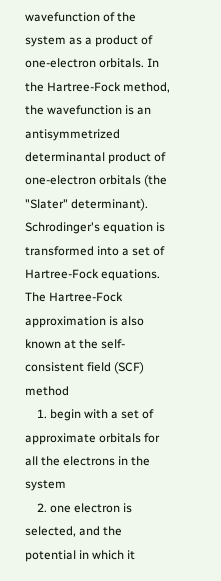wavefunction of the system as a product of one-electron orbitals. In the Hartree-Fock method, the wavefunction is an antisymmetrized determinantal product of one-electron orbitals (the "Slater" determinant). Schrodinger's equation is transformed into a set of Hartree-Fock equations. The Hartree-Fock approximation is also known at the self-consistent field (SCF) method
    1. begin with a set of approximate orbitals for all the electrons in the system
    2. one electron is selected, and the potential in which it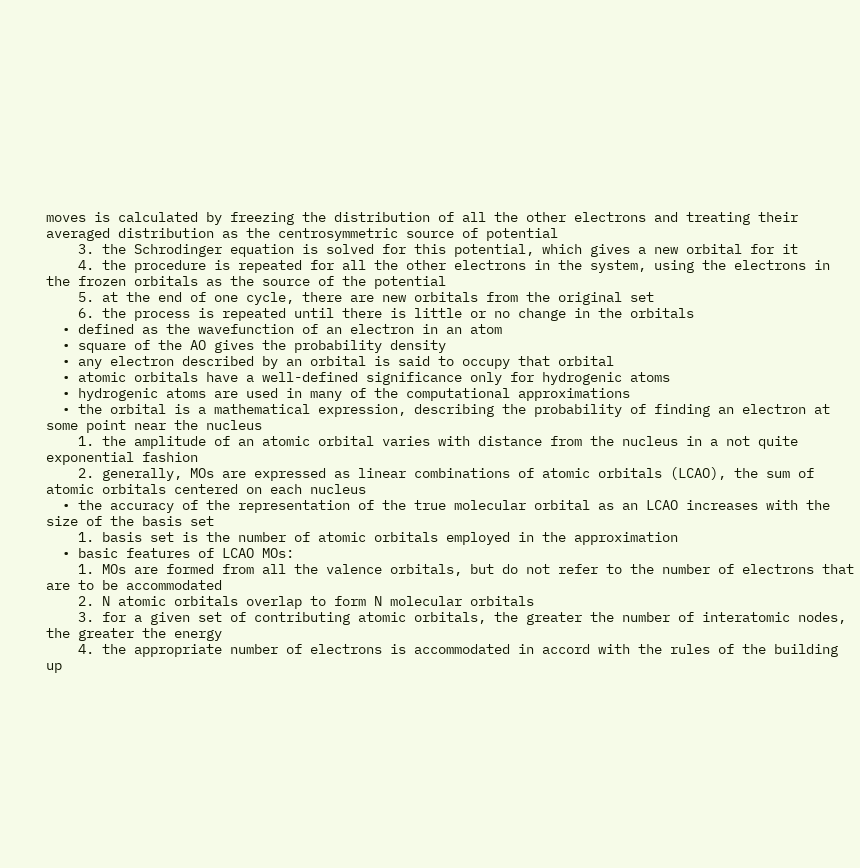moves is calculated by freezing the distribution of all the other electrons and treating their averaged distribution as the centrosymmetric source of potential
    3. the Schrodinger equation is solved for this potential, which gives a new orbital for it
    4. the procedure is repeated for all the other electrons in the system, using the electrons in the frozen orbitals as the source of the potential
    5. at the end of one cycle, there are new orbitals from the original set
    6. the process is repeated until there is little or no change in the orbitals
  • defined as the wavefunction of an electron in an atom
  • square of the AO gives the probability density
  • any electron described by an orbital is said to occupy that orbital
  • atomic orbitals have a well-defined significance only for hydrogenic atoms
  • hydrogenic atoms are used in many of the computational approximations
  • the orbital is a mathematical expression, describing the probability of finding an electron at some point near the nucleus
    1. the amplitude of an atomic orbital varies with distance from the nucleus in a not quite exponential fashion
    2. generally, MOs are expressed as linear combinations of atomic orbitals (LCAO), the sum of atomic orbitals centered on each nucleus
  • the accuracy of the representation of the true molecular orbital as an LCAO increases with the size of the basis set
    1. basis set is the number of atomic orbitals employed in the approximation
  • basic features of LCAO MOs:
    1. MOs are formed from all the valence orbitals, but do not refer to the number of electrons that are to be accommodated
    2. N atomic orbitals overlap to form N molecular orbitals
    3. for a given set of contributing atomic orbitals, the greater the number of interatomic nodes, the greater the energy
    4. the appropriate number of electrons is accommodated in accord with the rules of the building up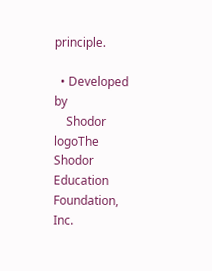principle.

  • Developed by
    Shodor logoThe Shodor Education Foundation, Inc.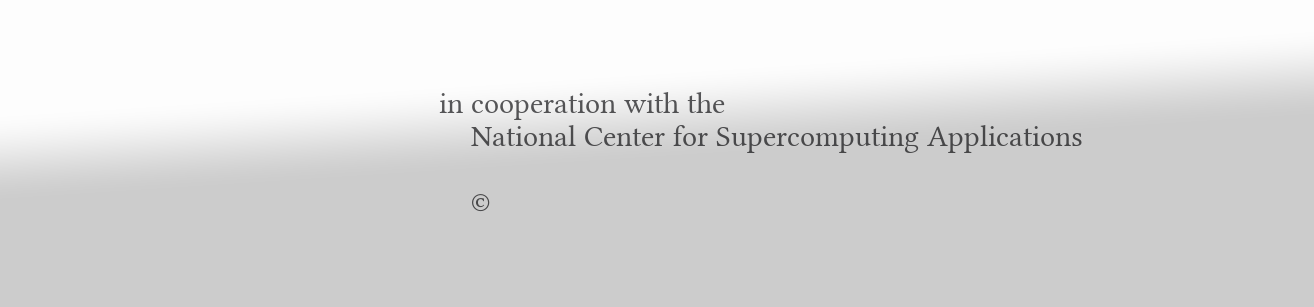in cooperation with the
    National Center for Supercomputing Applications

    ©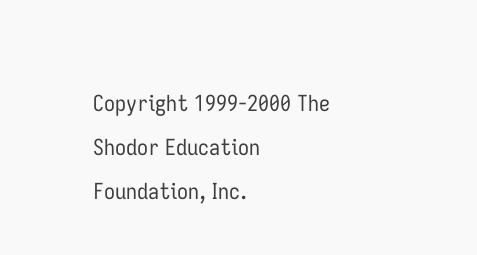Copyright 1999-2000 The Shodor Education Foundation, Inc.